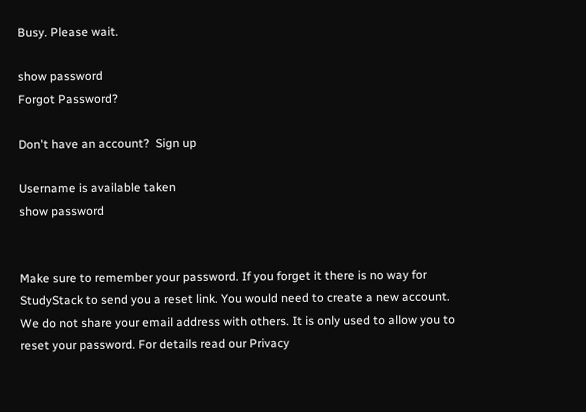Busy. Please wait.

show password
Forgot Password?

Don't have an account?  Sign up

Username is available taken
show password


Make sure to remember your password. If you forget it there is no way for StudyStack to send you a reset link. You would need to create a new account.
We do not share your email address with others. It is only used to allow you to reset your password. For details read our Privacy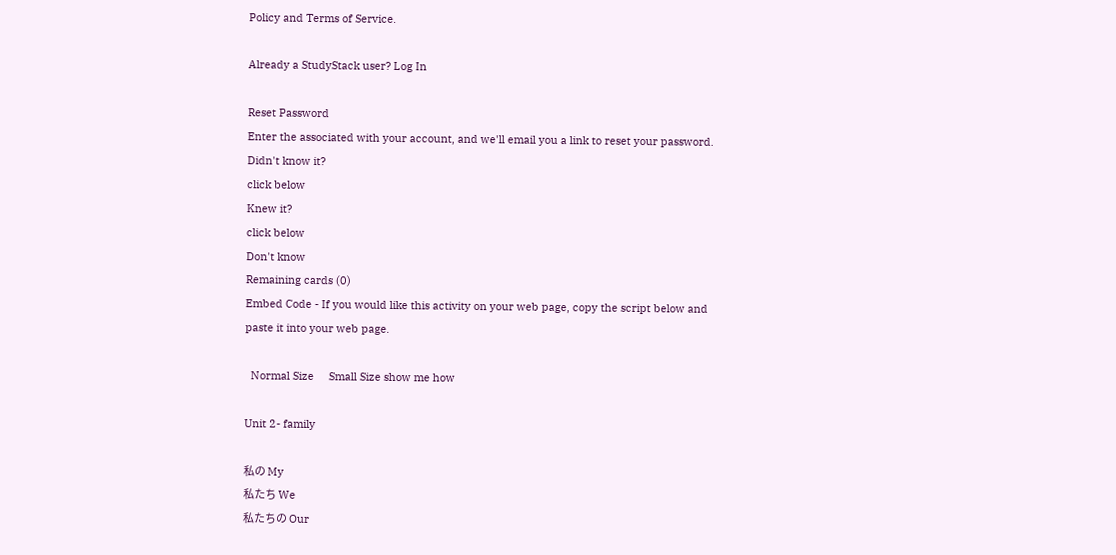Policy and Terms of Service.

Already a StudyStack user? Log In

Reset Password
Enter the associated with your account, and we'll email you a link to reset your password.
Didn't know it?
click below
Knew it?
click below
Don't know
Remaining cards (0)
Embed Code - If you would like this activity on your web page, copy the script below and paste it into your web page.

  Normal Size     Small Size show me how

Unit 2- family

私の My
私たち We
私たちの Our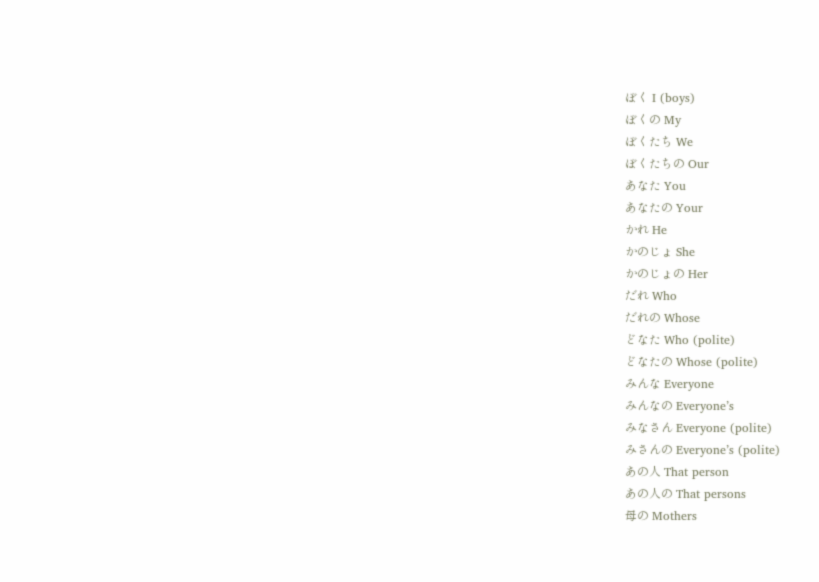ぼく I (boys)
ぼくの My
ぼくたち We
ぼくたちの Our
あなた You
あなたの Your
かれ He
かのじょ She
かのじょの Her
だれ Who
だれの Whose
どなた Who (polite)
どなたの Whose (polite)
みんな Everyone
みんなの Everyone’s
みなさん Everyone (polite)
みさんの Everyone’s (polite)
あの人 That person
あの人の That persons
母の Mothers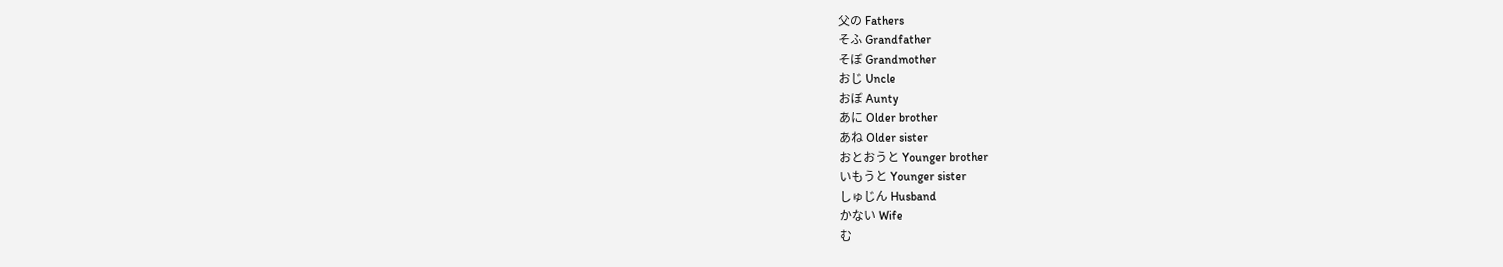父の Fathers
そふ Grandfather
そぼ Grandmother
おじ Uncle
おぼ Aunty
あに Older brother
あね Older sister
おとおうと Younger brother
いもうと Younger sister
しゅじん Husband
かない Wife
む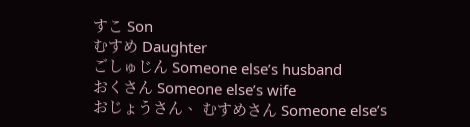すこ Son
むすめ Daughter
ごしゅじん Someone else’s husband
おくさん Someone else’s wife
おじょうさん、 むすめさん Someone else’s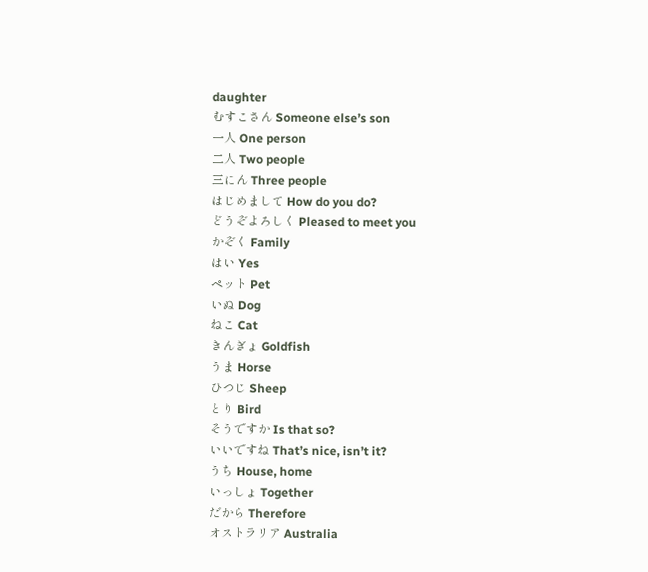daughter
むすこさん Someone else’s son
一人 One person
二人 Two people
三にん Three people
はじめまして How do you do?
どうぞよろしく Pleased to meet you
かぞく Family
はい Yes
ペット Pet
いぬ Dog
ねこ Cat
きんぎょ Goldfish
うま Horse
ひつじ Sheep
とり Bird
そうですか Is that so?
いいですね That’s nice, isn’t it?
うち House, home
いっしょ Together
だから Therefore
オストラリア Australia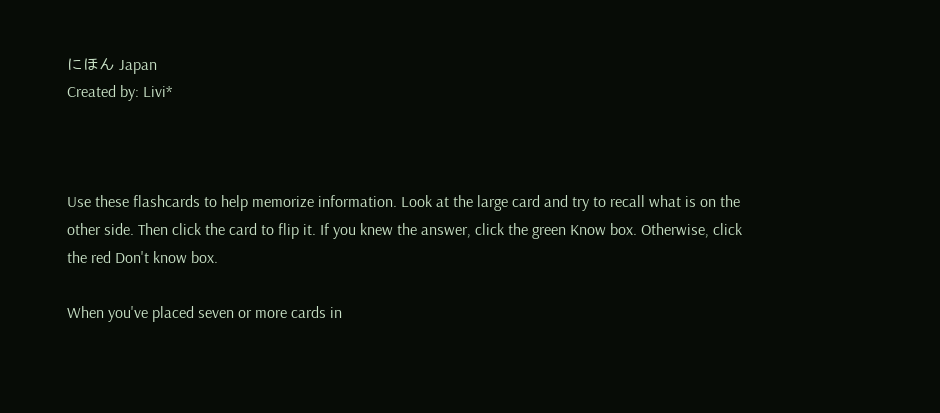にほん Japan
Created by: Livi*



Use these flashcards to help memorize information. Look at the large card and try to recall what is on the other side. Then click the card to flip it. If you knew the answer, click the green Know box. Otherwise, click the red Don't know box.

When you've placed seven or more cards in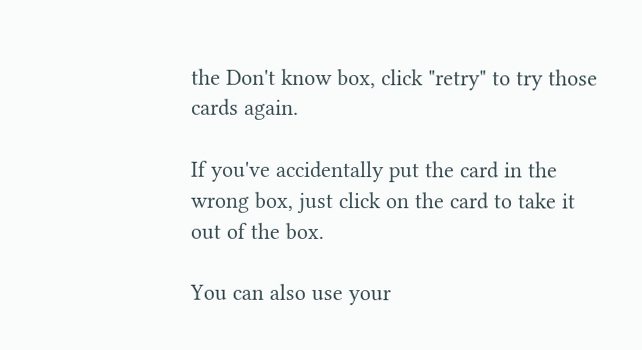the Don't know box, click "retry" to try those cards again.

If you've accidentally put the card in the wrong box, just click on the card to take it out of the box.

You can also use your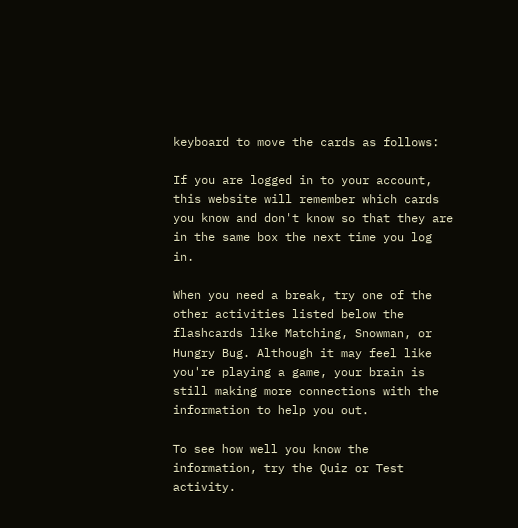keyboard to move the cards as follows:

If you are logged in to your account, this website will remember which cards you know and don't know so that they are in the same box the next time you log in.

When you need a break, try one of the other activities listed below the flashcards like Matching, Snowman, or Hungry Bug. Although it may feel like you're playing a game, your brain is still making more connections with the information to help you out.

To see how well you know the information, try the Quiz or Test activity.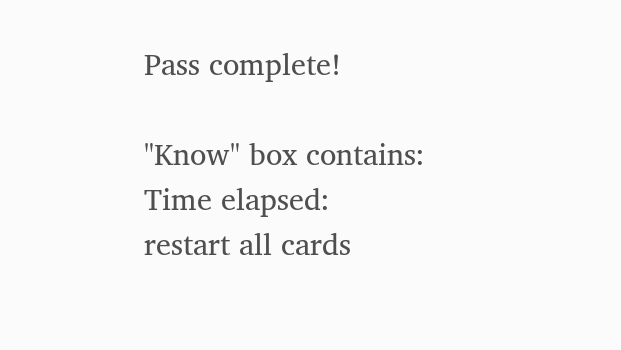Pass complete!

"Know" box contains:
Time elapsed:
restart all cards